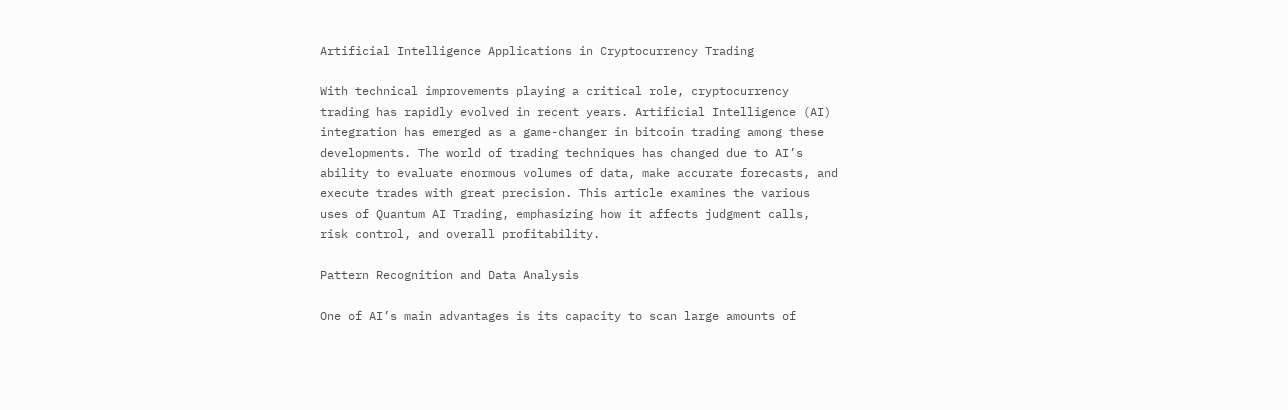Artificial Intelligence Applications in Cryptocurrency Trading

With technical improvements playing a critical role, cryptocurrency trading has rapidly evolved in recent years. Artificial Intelligence (AI) integration has emerged as a game-changer in bitcoin trading among these developments. The world of trading techniques has changed due to AI’s ability to evaluate enormous volumes of data, make accurate forecasts, and execute trades with great precision. This article examines the various uses of Quantum AI Trading, emphasizing how it affects judgment calls, risk control, and overall profitability.

Pattern Recognition and Data Analysis

One of AI’s main advantages is its capacity to scan large amounts of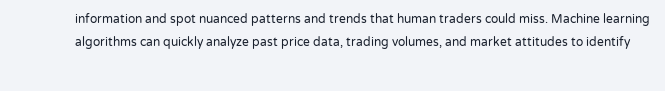information and spot nuanced patterns and trends that human traders could miss. Machine learning algorithms can quickly analyze past price data, trading volumes, and market attitudes to identify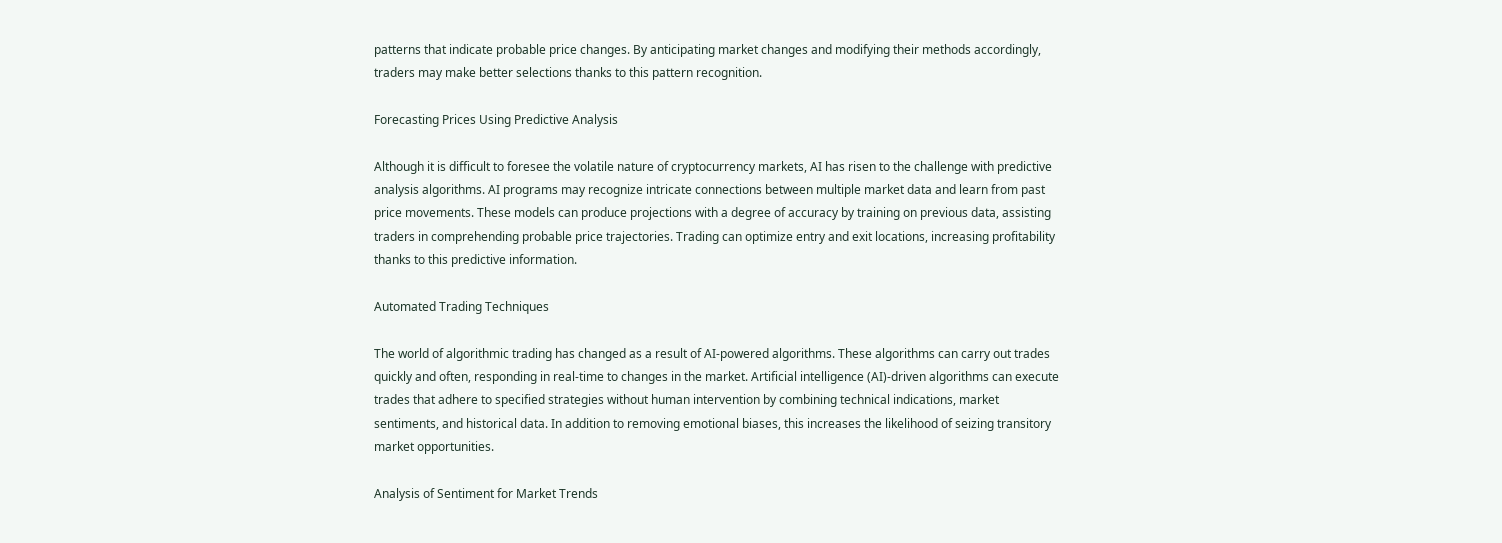patterns that indicate probable price changes. By anticipating market changes and modifying their methods accordingly, traders may make better selections thanks to this pattern recognition.

Forecasting Prices Using Predictive Analysis

Although it is difficult to foresee the volatile nature of cryptocurrency markets, AI has risen to the challenge with predictive analysis algorithms. AI programs may recognize intricate connections between multiple market data and learn from past price movements. These models can produce projections with a degree of accuracy by training on previous data, assisting traders in comprehending probable price trajectories. Trading can optimize entry and exit locations, increasing profitability thanks to this predictive information.

Automated Trading Techniques

The world of algorithmic trading has changed as a result of AI-powered algorithms. These algorithms can carry out trades quickly and often, responding in real-time to changes in the market. Artificial intelligence (AI)-driven algorithms can execute trades that adhere to specified strategies without human intervention by combining technical indications, market sentiments, and historical data. In addition to removing emotional biases, this increases the likelihood of seizing transitory market opportunities.

Analysis of Sentiment for Market Trends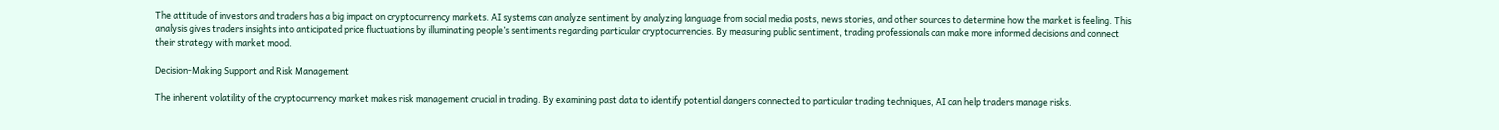The attitude of investors and traders has a big impact on cryptocurrency markets. AI systems can analyze sentiment by analyzing language from social media posts, news stories, and other sources to determine how the market is feeling. This analysis gives traders insights into anticipated price fluctuations by illuminating people’s sentiments regarding particular cryptocurrencies. By measuring public sentiment, trading professionals can make more informed decisions and connect their strategy with market mood.

Decision-Making Support and Risk Management

The inherent volatility of the cryptocurrency market makes risk management crucial in trading. By examining past data to identify potential dangers connected to particular trading techniques, AI can help traders manage risks.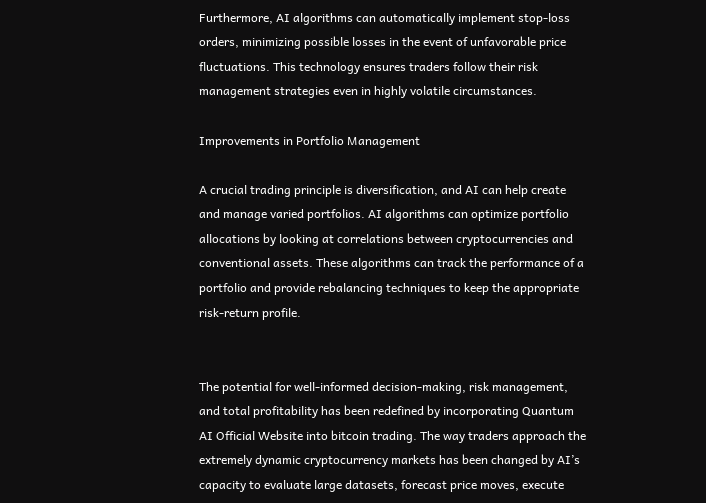Furthermore, AI algorithms can automatically implement stop-loss orders, minimizing possible losses in the event of unfavorable price fluctuations. This technology ensures traders follow their risk management strategies even in highly volatile circumstances.

Improvements in Portfolio Management

A crucial trading principle is diversification, and AI can help create and manage varied portfolios. AI algorithms can optimize portfolio allocations by looking at correlations between cryptocurrencies and conventional assets. These algorithms can track the performance of a portfolio and provide rebalancing techniques to keep the appropriate risk-return profile.


The potential for well-informed decision-making, risk management, and total profitability has been redefined by incorporating Quantum AI Official Website into bitcoin trading. The way traders approach the extremely dynamic cryptocurrency markets has been changed by AI’s capacity to evaluate large datasets, forecast price moves, execute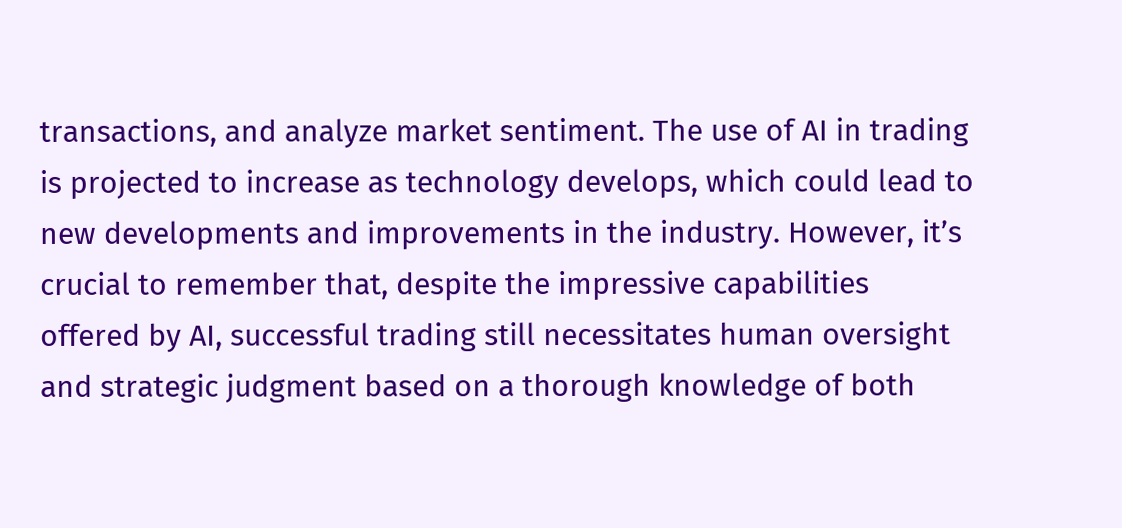transactions, and analyze market sentiment. The use of AI in trading is projected to increase as technology develops, which could lead to new developments and improvements in the industry. However, it’s crucial to remember that, despite the impressive capabilities offered by AI, successful trading still necessitates human oversight and strategic judgment based on a thorough knowledge of both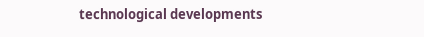technological developments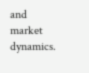and market dynamics.